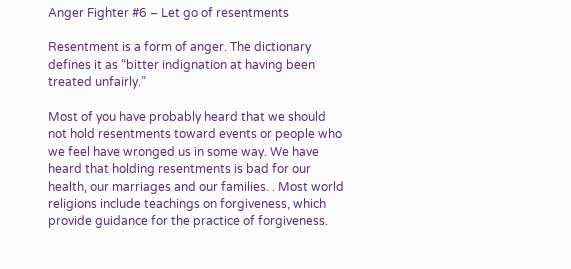Anger Fighter #6 – Let go of resentments

Resentment is a form of anger. The dictionary defines it as “bitter indignation at having been treated unfairly.”

Most of you have probably heard that we should not hold resentments toward events or people who we feel have wronged us in some way. We have heard that holding resentments is bad for our health, our marriages and our families. . Most world religions include teachings on forgiveness, which provide guidance for the practice of forgiveness.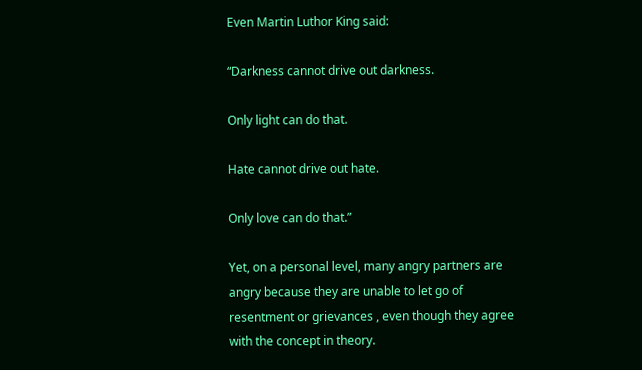Even Martin Luthor King said:

“Darkness cannot drive out darkness.

Only light can do that.

Hate cannot drive out hate.

Only love can do that.”

Yet, on a personal level, many angry partners are angry because they are unable to let go of resentment or grievances , even though they agree with the concept in theory.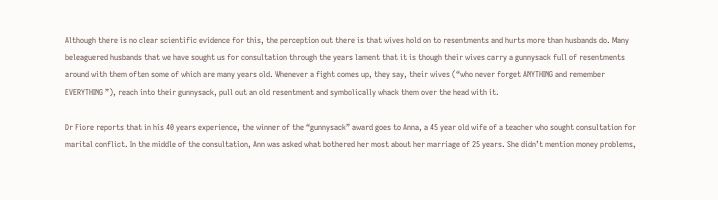Although there is no clear scientific evidence for this, the perception out there is that wives hold on to resentments and hurts more than husbands do. Many beleaguered husbands that we have sought us for consultation through the years lament that it is though their wives carry a gunnysack full of resentments around with them often some of which are many years old. Whenever a fight comes up, they say, their wives (“who never forget ANYTHING and remember EVERYTHING ”), reach into their gunnysack, pull out an old resentment and symbolically whack them over the head with it.

Dr Fiore reports that in his 40 years experience, the winner of the “gunnysack” award goes to Anna, a 45 year old wife of a teacher who sought consultation for marital conflict. In the middle of the consultation, Ann was asked what bothered her most about her marriage of 25 years. She didn’t mention money problems,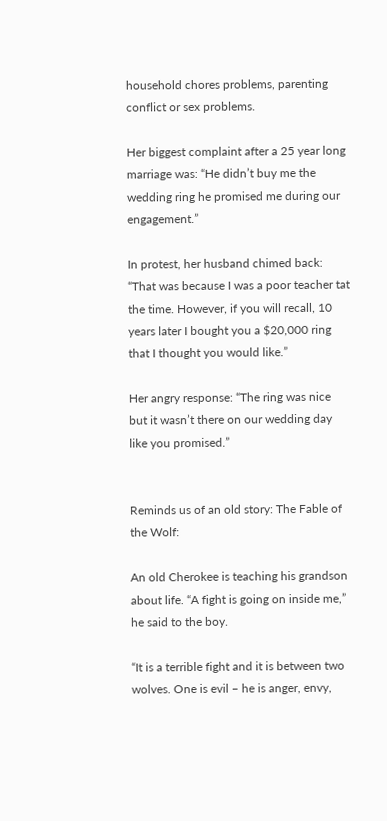household chores problems, parenting conflict or sex problems.

Her biggest complaint after a 25 year long marriage was: “He didn’t buy me the wedding ring he promised me during our engagement.”

In protest, her husband chimed back: “That was because I was a poor teacher tat the time. However, if you will recall, 10 years later I bought you a $20,000 ring that I thought you would like.”

Her angry response: “The ring was nice but it wasn’t there on our wedding day like you promised.”


Reminds us of an old story: The Fable of the Wolf:

An old Cherokee is teaching his grandson about life. “A fight is going on inside me,” he said to the boy.

“It is a terrible fight and it is between two wolves. One is evil – he is anger, envy,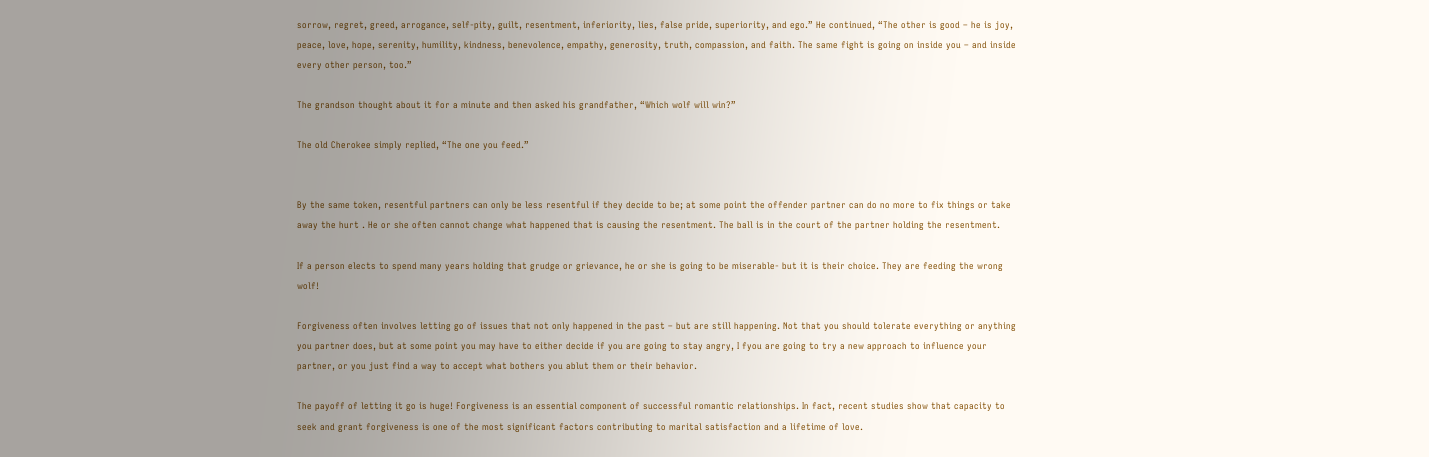sorrow, regret, greed, arrogance, self-pity, guilt, resentment, inferiority, lies, false pride, superiority, and ego.” He continued, “The other is good – he is joy, peace, love, hope, serenity, humility, kindness, benevolence, empathy, generosity, truth, compassion, and faith. The same fight is going on inside you – and inside every other person, too.”

The grandson thought about it for a minute and then asked his grandfather, “Which wolf will win?”

The old Cherokee simply replied, “The one you feed.”


By the same token, resentful partners can only be less resentful if they decide to be; at some point the offender partner can do no more to fix things or take away the hurt . He or she often cannot change what happened that is causing the resentment. The ball is in the court of the partner holding the resentment.

If a person elects to spend many years holding that grudge or grievance, he or she is going to be miserable- but it is their choice. They are feeding the wrong wolf!

Forgiveness often involves letting go of issues that not only happened in the past – but are still happening. Not that you should tolerate everything or anything you partner does, but at some point you may have to either decide if you are going to stay angry, I fyou are going to try a new approach to influence your partner, or you just find a way to accept what bothers you ablut them or their behavior.

The payoff of letting it go is huge! Forgiveness is an essential component of successful romantic relationships. In fact, recent studies show that capacity to seek and grant forgiveness is one of the most significant factors contributing to marital satisfaction and a lifetime of love.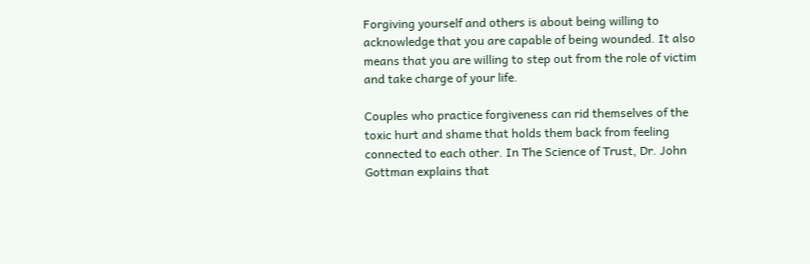Forgiving yourself and others is about being willing to acknowledge that you are capable of being wounded. It also means that you are willing to step out from the role of victim and take charge of your life.

Couples who practice forgiveness can rid themselves of the toxic hurt and shame that holds them back from feeling connected to each other. In The Science of Trust, Dr. John Gottman explains that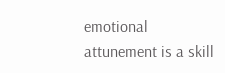emotional attunement is a skill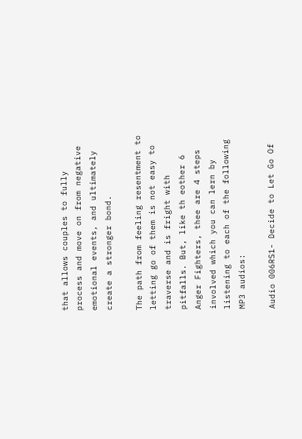that allows couples to fully process and move on from negative emotional events, and ultimately create a stronger bond.

The path from feeling resentment to letting go of them is not easy to traverse and is fright with pitfalls. But, like th eother 6 Anger Fighters, thee are 4 steps involved which you can lern by listening to each of the following MP3 audios:

Audio 006RS1- Decide to Let Go Of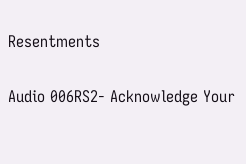Resentments

Audio 006RS2- Acknowledge Your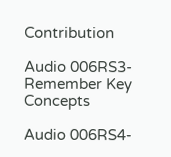Contribution

Audio 006RS3- Remember Key Concepts

Audio 006RS4-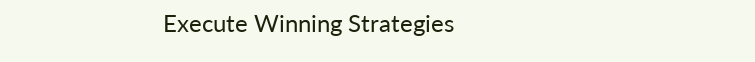Execute Winning Strategies